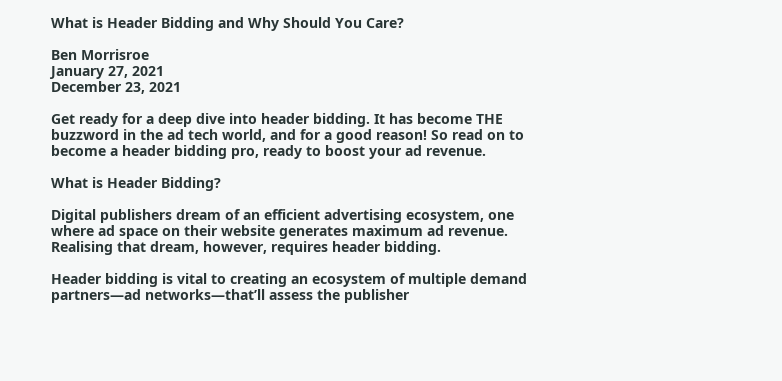What is Header Bidding and Why Should You Care?

Ben Morrisroe
January 27, 2021
December 23, 2021

Get ready for a deep dive into header bidding. It has become THE buzzword in the ad tech world, and for a good reason! So read on to become a header bidding pro, ready to boost your ad revenue.

What is Header Bidding?

Digital publishers dream of an efficient advertising ecosystem, one where ad space on their website generates maximum ad revenue. Realising that dream, however, requires header bidding.

Header bidding is vital to creating an ecosystem of multiple demand partners—ad networks—that’ll assess the publisher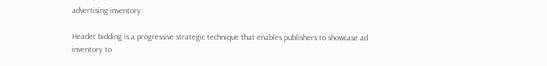advertising inventory.

Header bidding is a progressive strategic technique that enables publishers to showcase ad inventory to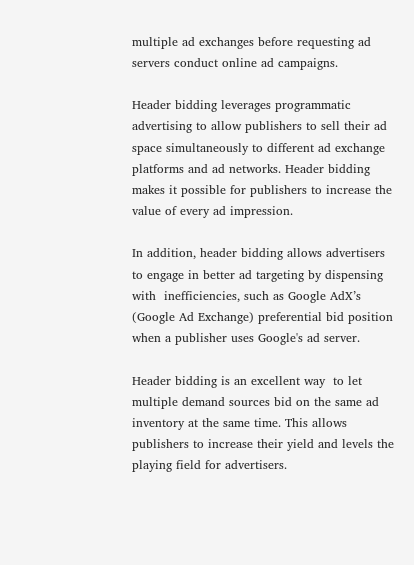multiple ad exchanges before requesting ad servers conduct online ad campaigns.

Header bidding leverages programmatic advertising to allow publishers to sell their ad space simultaneously to different ad exchange platforms and ad networks. Header bidding makes it possible for publishers to increase the value of every ad impression.

In addition, header bidding allows advertisers to engage in better ad targeting by dispensing with  inefficiencies, such as Google AdX’s (Google Ad Exchange) preferential bid position when a publisher uses Google's ad server.

Header bidding is an excellent way  to let multiple demand sources bid on the same ad inventory at the same time. This allows publishers to increase their yield and levels the playing field for advertisers.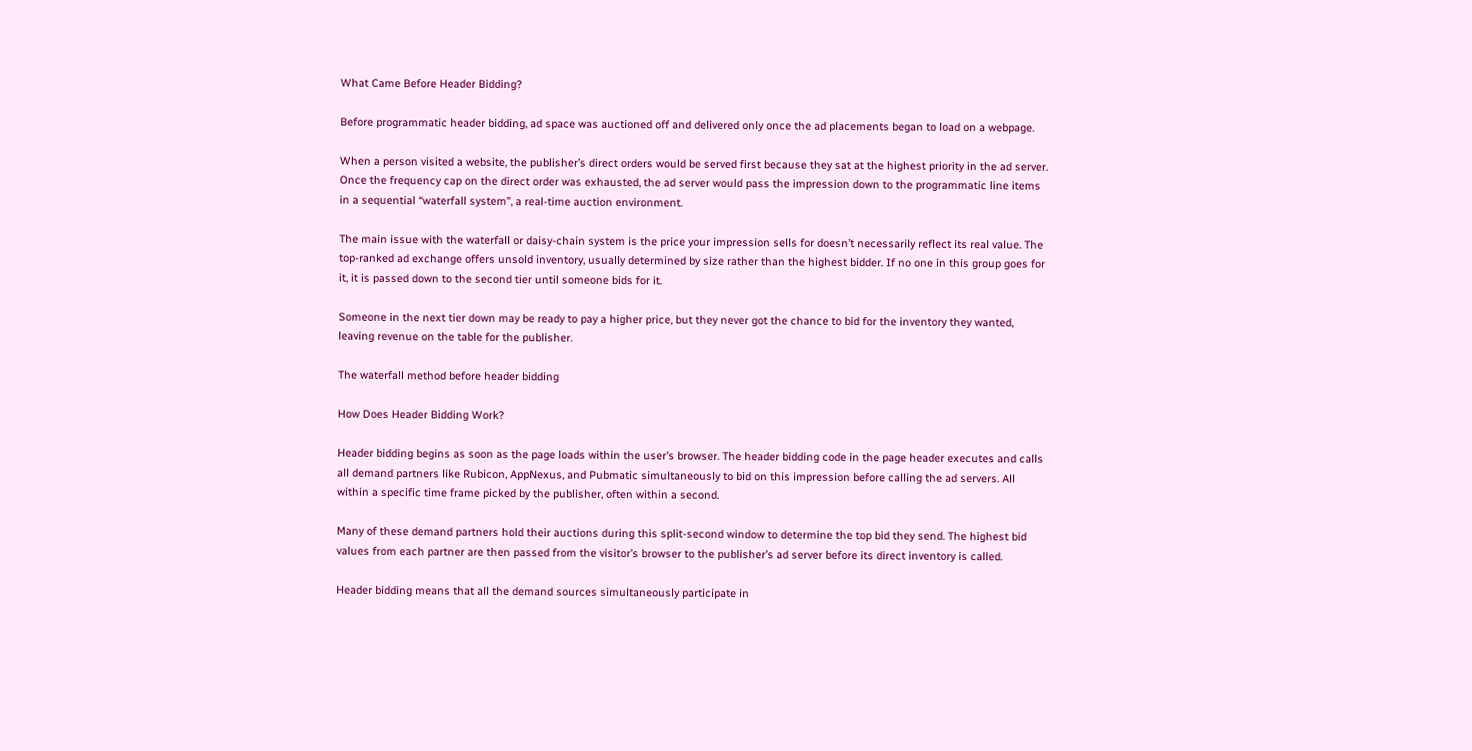What Came Before Header Bidding?

Before programmatic header bidding, ad space was auctioned off and delivered only once the ad placements began to load on a webpage.

When a person visited a website, the publisher’s direct orders would be served first because they sat at the highest priority in the ad server. Once the frequency cap on the direct order was exhausted, the ad server would pass the impression down to the programmatic line items in a sequential “waterfall system”, a real-time auction environment.

The main issue with the waterfall or daisy-chain system is the price your impression sells for doesn’t necessarily reflect its real value. The top-ranked ad exchange offers unsold inventory, usually determined by size rather than the highest bidder. If no one in this group goes for it, it is passed down to the second tier until someone bids for it.

Someone in the next tier down may be ready to pay a higher price, but they never got the chance to bid for the inventory they wanted, leaving revenue on the table for the publisher.

The waterfall method before header bidding

How Does Header Bidding Work?

Header bidding begins as soon as the page loads within the user’s browser. The header bidding code in the page header executes and calls all demand partners like Rubicon, AppNexus, and Pubmatic simultaneously to bid on this impression before calling the ad servers. All within a specific time frame picked by the publisher, often within a second.

Many of these demand partners hold their auctions during this split-second window to determine the top bid they send. The highest bid values from each partner are then passed from the visitor’s browser to the publisher’s ad server before its direct inventory is called.

Header bidding means that all the demand sources simultaneously participate in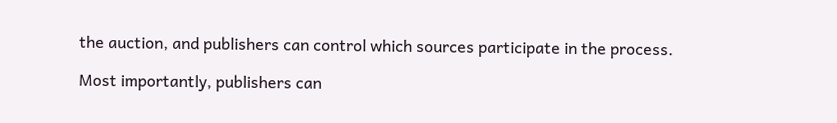the auction, and publishers can control which sources participate in the process.

Most importantly, publishers can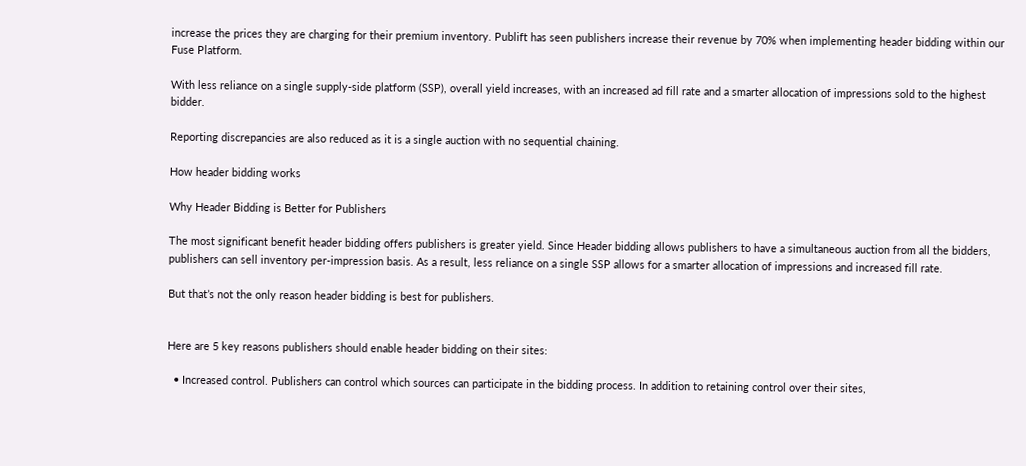increase the prices they are charging for their premium inventory. Publift has seen publishers increase their revenue by 70% when implementing header bidding within our Fuse Platform.

With less reliance on a single supply-side platform (SSP), overall yield increases, with an increased ad fill rate and a smarter allocation of impressions sold to the highest bidder.

Reporting discrepancies are also reduced as it is a single auction with no sequential chaining.

How header bidding works

Why Header Bidding is Better for Publishers

The most significant benefit header bidding offers publishers is greater yield. Since Header bidding allows publishers to have a simultaneous auction from all the bidders, publishers can sell inventory per-impression basis. As a result, less reliance on a single SSP allows for a smarter allocation of impressions and increased fill rate.

But that’s not the only reason header bidding is best for publishers.


Here are 5 key reasons publishers should enable header bidding on their sites:

  • Increased control. Publishers can control which sources can participate in the bidding process. In addition to retaining control over their sites,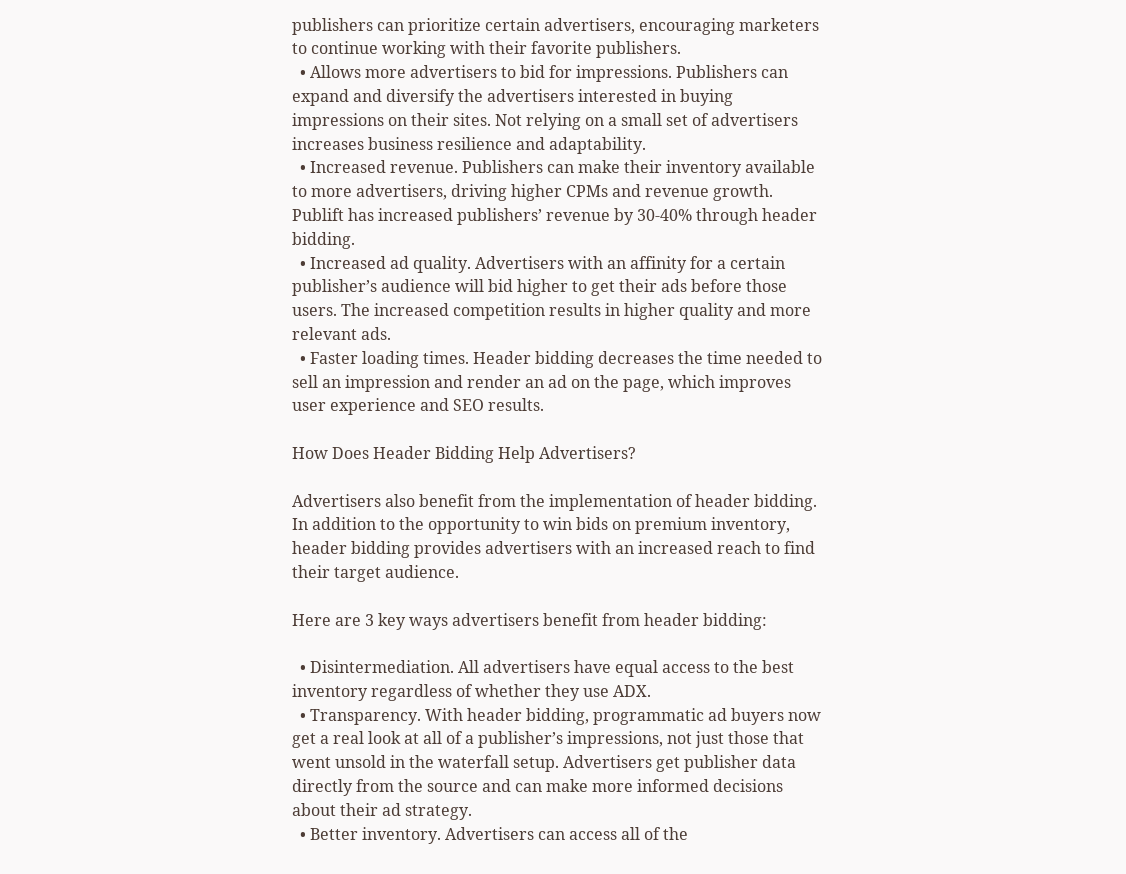publishers can prioritize certain advertisers, encouraging marketers to continue working with their favorite publishers.
  • Allows more advertisers to bid for impressions. Publishers can expand and diversify the advertisers interested in buying impressions on their sites. Not relying on a small set of advertisers increases business resilience and adaptability.
  • Increased revenue. Publishers can make their inventory available to more advertisers, driving higher CPMs and revenue growth. Publift has increased publishers’ revenue by 30-40% through header bidding.
  • Increased ad quality. Advertisers with an affinity for a certain publisher’s audience will bid higher to get their ads before those users. The increased competition results in higher quality and more relevant ads.
  • Faster loading times. Header bidding decreases the time needed to sell an impression and render an ad on the page, which improves user experience and SEO results.

How Does Header Bidding Help Advertisers?

Advertisers also benefit from the implementation of header bidding. In addition to the opportunity to win bids on premium inventory, header bidding provides advertisers with an increased reach to find their target audience.

Here are 3 key ways advertisers benefit from header bidding:

  • Disintermediation. All advertisers have equal access to the best inventory regardless of whether they use ADX.
  • Transparency. With header bidding, programmatic ad buyers now get a real look at all of a publisher’s impressions, not just those that went unsold in the waterfall setup. Advertisers get publisher data directly from the source and can make more informed decisions about their ad strategy.
  • Better inventory. Advertisers can access all of the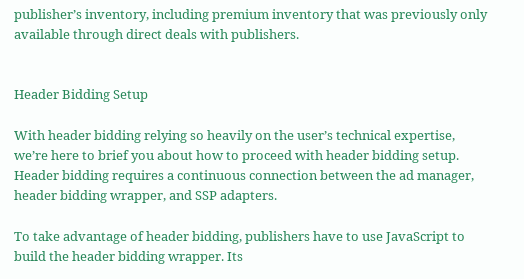publisher’s inventory, including premium inventory that was previously only available through direct deals with publishers.


Header Bidding Setup

With header bidding relying so heavily on the user’s technical expertise, we’re here to brief you about how to proceed with header bidding setup. Header bidding requires a continuous connection between the ad manager, header bidding wrapper, and SSP adapters.

To take advantage of header bidding, publishers have to use JavaScript to build the header bidding wrapper. Its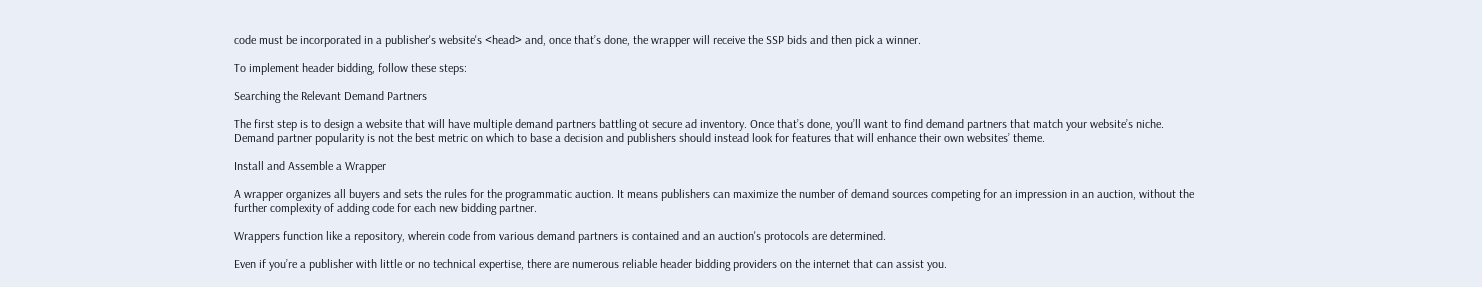code must be incorporated in a publisher's website's <head> and, once that’s done, the wrapper will receive the SSP bids and then pick a winner.

To implement header bidding, follow these steps:

Searching the Relevant Demand Partners

The first step is to design a website that will have multiple demand partners battling ot secure ad inventory. Once that’s done, you’ll want to find demand partners that match your website’s niche. Demand partner popularity is not the best metric on which to base a decision and publishers should instead look for features that will enhance their own websites’ theme.

Install and Assemble a Wrapper

A wrapper organizes all buyers and sets the rules for the programmatic auction. It means publishers can maximize the number of demand sources competing for an impression in an auction, without the further complexity of adding code for each new bidding partner.

Wrappers function like a repository, wherein code from various demand partners is contained and an auction's protocols are determined.

Even if you’re a publisher with little or no technical expertise, there are numerous reliable header bidding providers on the internet that can assist you.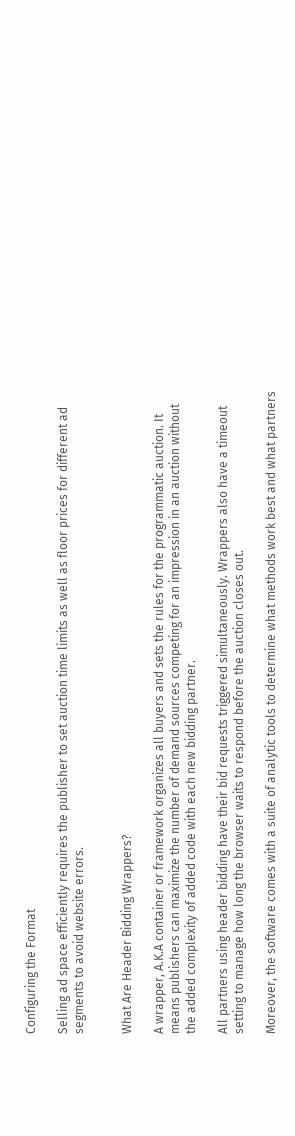Configuring the Format

Selling ad space efficiently requires the publisher to set auction time limits as well as floor prices for different ad segments to avoid website errors.


What Are Header Bidding Wrappers?

A wrapper, A.K.A container or framework organizes all buyers and sets the rules for the programmatic auction. It means publishers can maximize the number of demand sources competing for an impression in an auction without the added complexity of added code with each new bidding partner.

All partners using header bidding have their bid requests triggered simultaneously. Wrappers also have a timeout setting to manage how long the browser waits to respond before the auction closes out.

Moreover, the software comes with a suite of analytic tools to determine what methods work best and what partners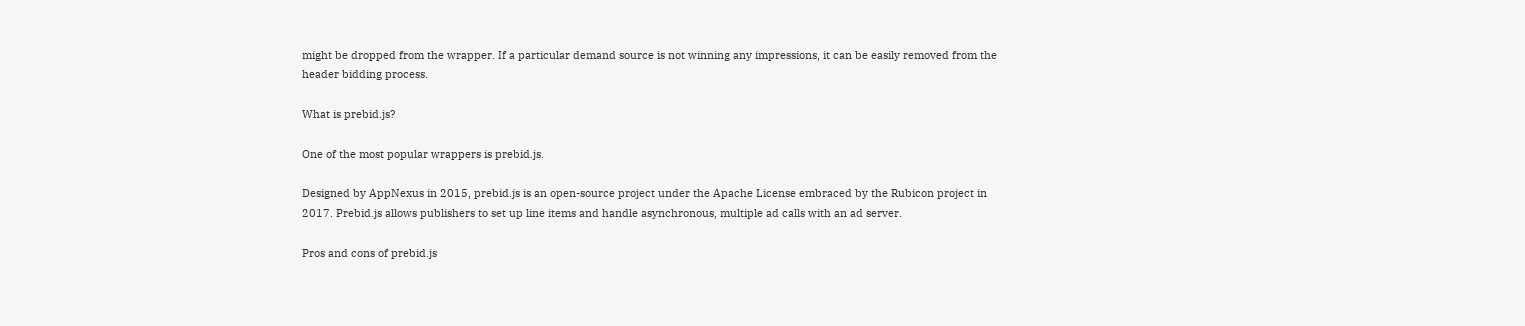might be dropped from the wrapper. If a particular demand source is not winning any impressions, it can be easily removed from the header bidding process.

What is prebid.js?

One of the most popular wrappers is prebid.js.

Designed by AppNexus in 2015, prebid.js is an open-source project under the Apache License embraced by the Rubicon project in 2017. Prebid.js allows publishers to set up line items and handle asynchronous, multiple ad calls with an ad server.

Pros and cons of prebid.js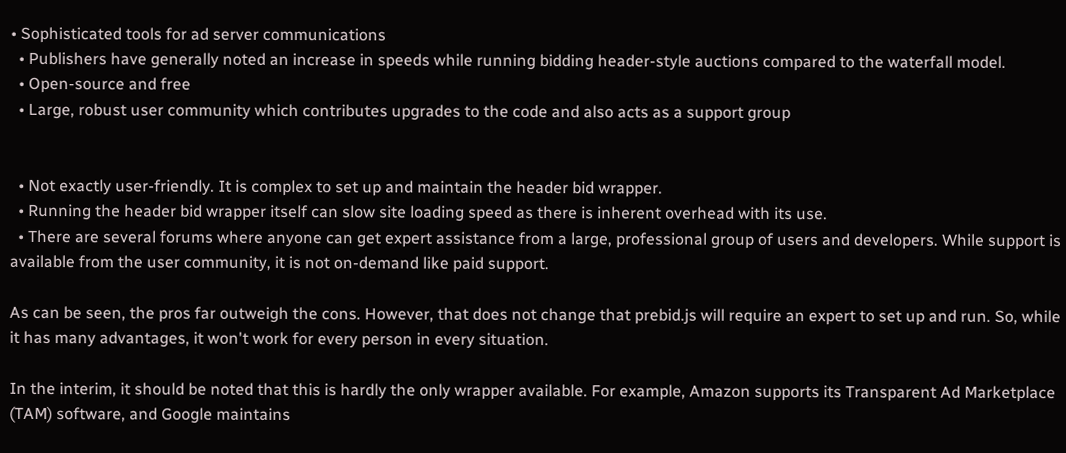• Sophisticated tools for ad server communications
  • Publishers have generally noted an increase in speeds while running bidding header-style auctions compared to the waterfall model.
  • Open-source and free
  • Large, robust user community which contributes upgrades to the code and also acts as a support group


  • Not exactly user-friendly. It is complex to set up and maintain the header bid wrapper.
  • Running the header bid wrapper itself can slow site loading speed as there is inherent overhead with its use.
  • There are several forums where anyone can get expert assistance from a large, professional group of users and developers. While support is available from the user community, it is not on-demand like paid support.

As can be seen, the pros far outweigh the cons. However, that does not change that prebid.js will require an expert to set up and run. So, while it has many advantages, it won't work for every person in every situation.

In the interim, it should be noted that this is hardly the only wrapper available. For example, Amazon supports its Transparent Ad Marketplace (TAM) software, and Google maintains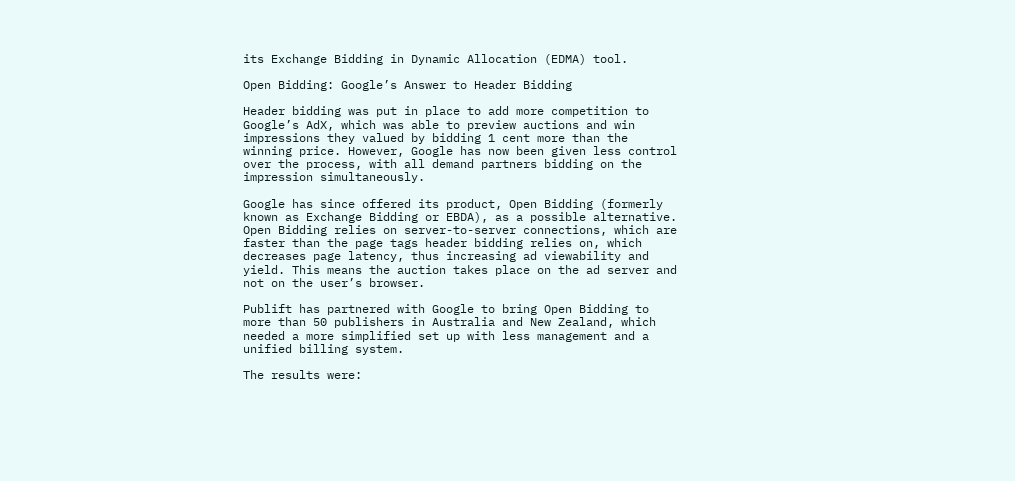its Exchange Bidding in Dynamic Allocation (EDMA) tool.

Open Bidding: Google’s Answer to Header Bidding

Header bidding was put in place to add more competition to Google’s AdX, which was able to preview auctions and win impressions they valued by bidding 1 cent more than the winning price. However, Google has now been given less control over the process, with all demand partners bidding on the impression simultaneously.

Google has since offered its product, Open Bidding (formerly known as Exchange Bidding or EBDA), as a possible alternative. Open Bidding relies on server-to-server connections, which are faster than the page tags header bidding relies on, which decreases page latency, thus increasing ad viewability and yield. This means the auction takes place on the ad server and not on the user’s browser.

Publift has partnered with Google to bring Open Bidding to more than 50 publishers in Australia and New Zealand, which needed a more simplified set up with less management and a unified billing system.

The results were: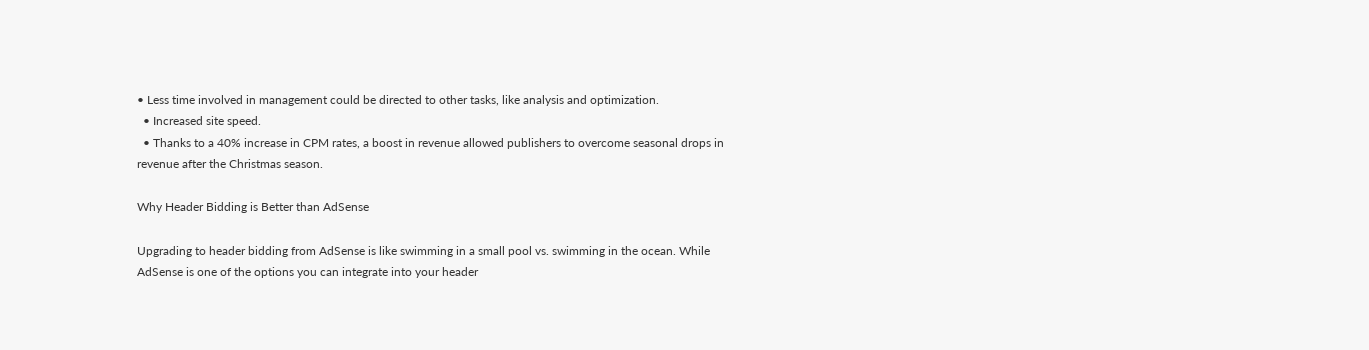• Less time involved in management could be directed to other tasks, like analysis and optimization.
  • Increased site speed.
  • Thanks to a 40% increase in CPM rates, a boost in revenue allowed publishers to overcome seasonal drops in revenue after the Christmas season.

Why Header Bidding is Better than AdSense

Upgrading to header bidding from AdSense is like swimming in a small pool vs. swimming in the ocean. While AdSense is one of the options you can integrate into your header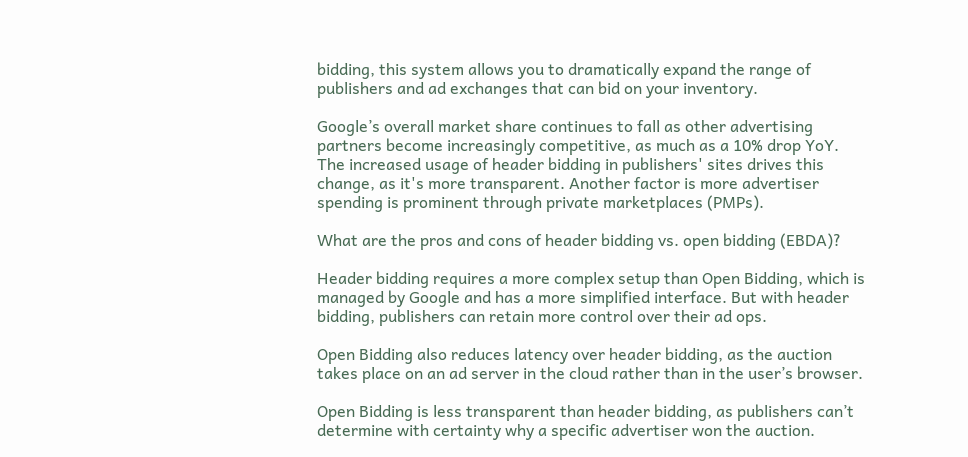bidding, this system allows you to dramatically expand the range of publishers and ad exchanges that can bid on your inventory.

Google’s overall market share continues to fall as other advertising partners become increasingly competitive, as much as a 10% drop YoY. The increased usage of header bidding in publishers' sites drives this change, as it's more transparent. Another factor is more advertiser spending is prominent through private marketplaces (PMPs).

What are the pros and cons of header bidding vs. open bidding (EBDA)?

Header bidding requires a more complex setup than Open Bidding, which is managed by Google and has a more simplified interface. But with header bidding, publishers can retain more control over their ad ops.

Open Bidding also reduces latency over header bidding, as the auction takes place on an ad server in the cloud rather than in the user’s browser.

Open Bidding is less transparent than header bidding, as publishers can’t determine with certainty why a specific advertiser won the auction.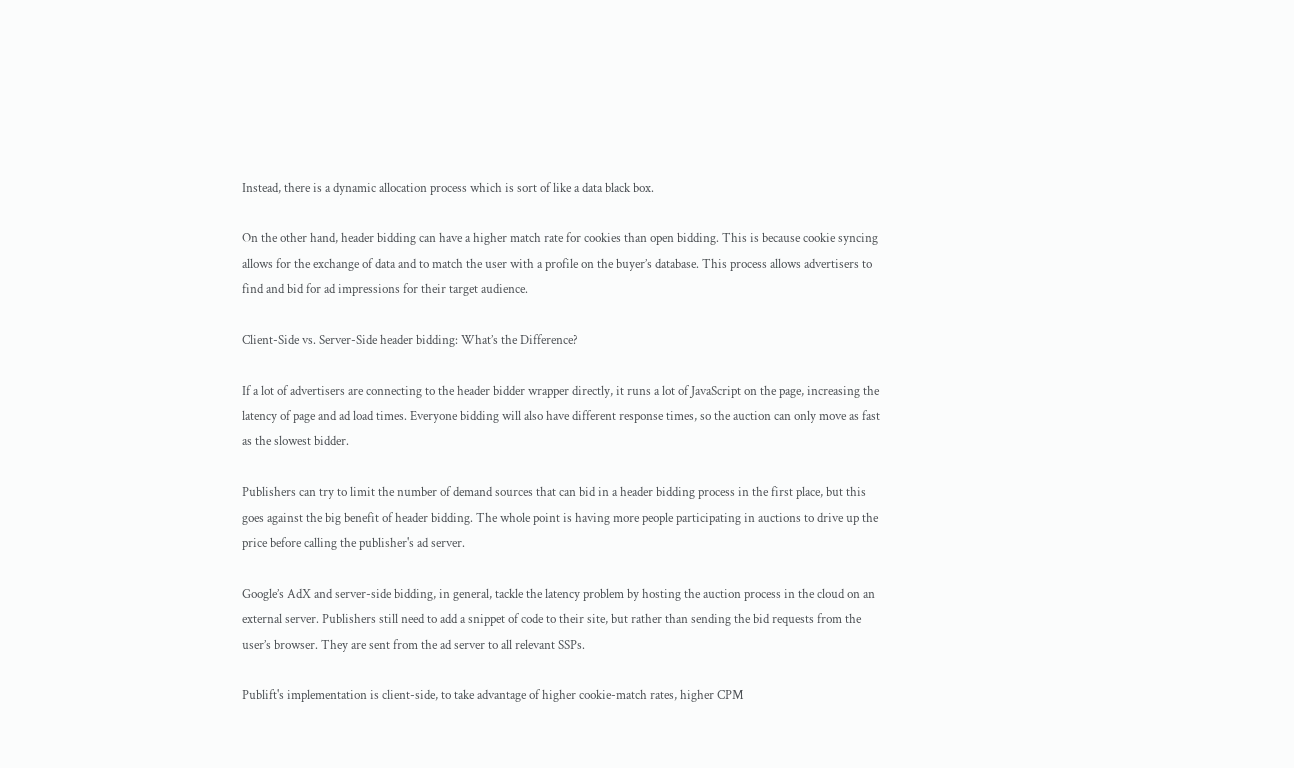Instead, there is a dynamic allocation process which is sort of like a data black box.

On the other hand, header bidding can have a higher match rate for cookies than open bidding. This is because cookie syncing allows for the exchange of data and to match the user with a profile on the buyer’s database. This process allows advertisers to find and bid for ad impressions for their target audience.

Client-Side vs. Server-Side header bidding: What’s the Difference?

If a lot of advertisers are connecting to the header bidder wrapper directly, it runs a lot of JavaScript on the page, increasing the latency of page and ad load times. Everyone bidding will also have different response times, so the auction can only move as fast as the slowest bidder.

Publishers can try to limit the number of demand sources that can bid in a header bidding process in the first place, but this goes against the big benefit of header bidding. The whole point is having more people participating in auctions to drive up the price before calling the publisher's ad server.

Google’s AdX and server-side bidding, in general, tackle the latency problem by hosting the auction process in the cloud on an external server. Publishers still need to add a snippet of code to their site, but rather than sending the bid requests from the user’s browser. They are sent from the ad server to all relevant SSPs.

Publift's implementation is client-side, to take advantage of higher cookie-match rates, higher CPM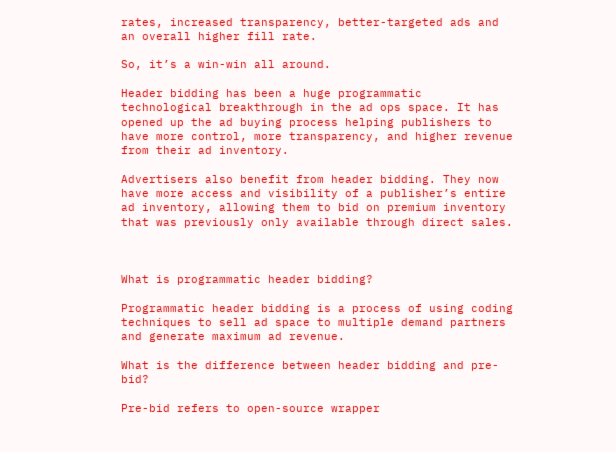rates, increased transparency, better-targeted ads and an overall higher fill rate.

So, it’s a win-win all around.

Header bidding has been a huge programmatic technological breakthrough in the ad ops space. It has opened up the ad buying process helping publishers to have more control, more transparency, and higher revenue from their ad inventory.

Advertisers also benefit from header bidding. They now have more access and visibility of a publisher’s entire ad inventory, allowing them to bid on premium inventory that was previously only available through direct sales.



What is programmatic header bidding?

Programmatic header bidding is a process of using coding techniques to sell ad space to multiple demand partners and generate maximum ad revenue.

What is the difference between header bidding and pre-bid?

Pre-bid refers to open-source wrapper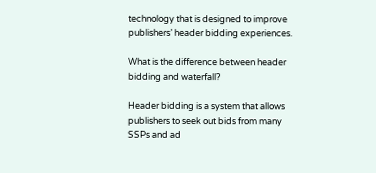technology that is designed to improve publishers’ header bidding experiences.

What is the difference between header bidding and waterfall?

Header bidding is a system that allows publishers to seek out bids from many SSPs and ad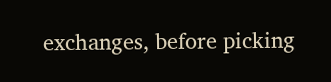exchanges, before picking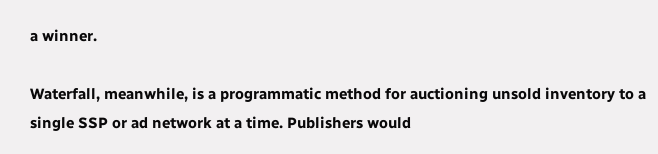a winner.

Waterfall, meanwhile, is a programmatic method for auctioning unsold inventory to a single SSP or ad network at a time. Publishers would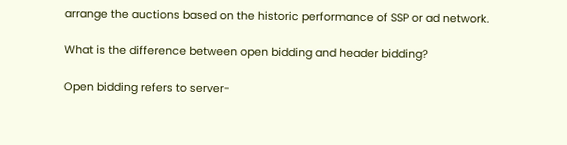arrange the auctions based on the historic performance of SSP or ad network.

What is the difference between open bidding and header bidding?

Open bidding refers to server-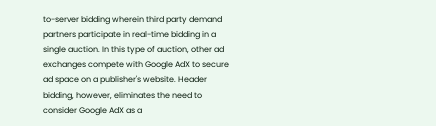to-server bidding wherein third party demand partners participate in real-time bidding in a single auction. In this type of auction, other ad exchanges compete with Google AdX to secure ad space on a publisher's website. Header bidding, however, eliminates the need to consider Google AdX as a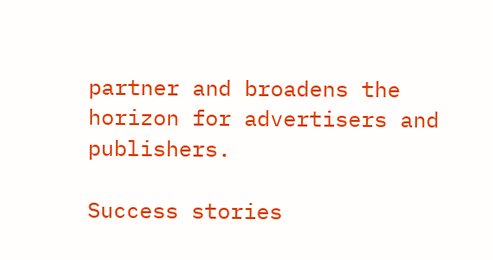partner and broadens the horizon for advertisers and publishers.

Success stories